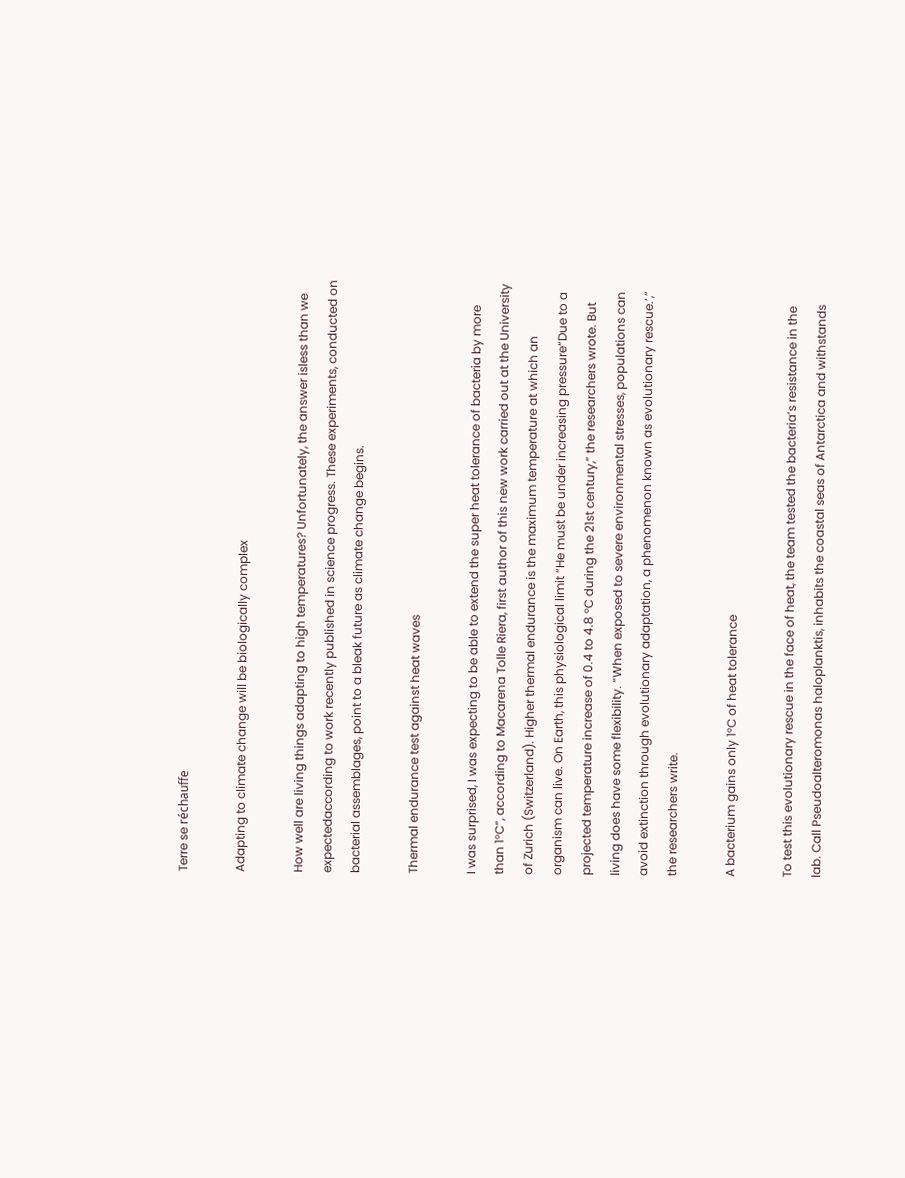Terre se réchauffe

Adapting to climate change will be biologically complex

How well are living things adapting to high temperatures? Unfortunately, the answer isless than we expectedaccording to work recently published in science progress. These experiments, conducted on bacterial assemblages, point to a bleak future as climate change begins.

Thermal endurance test against heat waves

I was surprised, I was expecting to be able to extend the super heat tolerance of bacteria by more than 1°C“, according to Macarena Tolle Riera, first author of this new work carried out at the University of Zurich (Switzerland). Higher thermal endurance is the maximum temperature at which an organism can live. On Earth, this physiological limit “He must be under increasing pressure“Due to a projected temperature increase of 0.4 to 4.8 °C during the 21st century,” the researchers wrote. But living does have some flexibility. “When exposed to severe environmental stresses, populations can avoid extinction through evolutionary adaptation, a phenomenon known as evolutionary rescue.‘,” the researchers write.

A bacterium gains only 1°C of heat tolerance

To test this evolutionary rescue in the face of heat, the team tested the bacteria’s resistance in the lab. Call Pseudoalteromonas haloplanktis, inhabits the coastal seas of Antarctica and withstands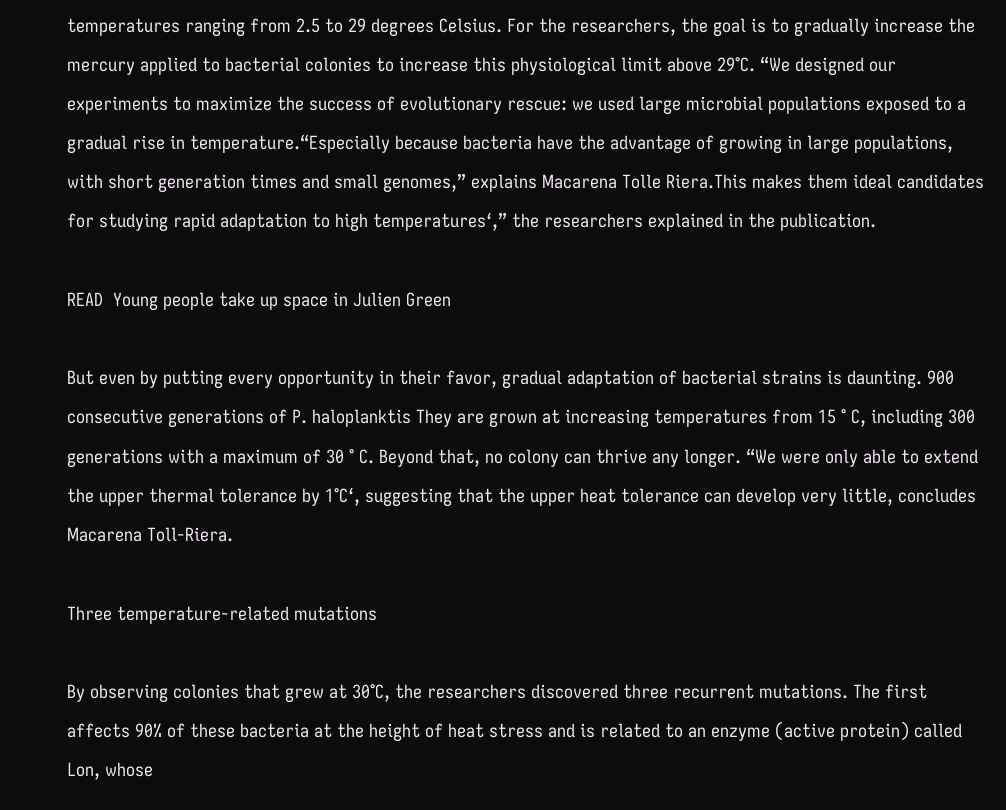temperatures ranging from 2.5 to 29 degrees Celsius. For the researchers, the goal is to gradually increase the mercury applied to bacterial colonies to increase this physiological limit above 29°C. “We designed our experiments to maximize the success of evolutionary rescue: we used large microbial populations exposed to a gradual rise in temperature.“Especially because bacteria have the advantage of growing in large populations, with short generation times and small genomes,” explains Macarena Tolle Riera.This makes them ideal candidates for studying rapid adaptation to high temperatures‘,” the researchers explained in the publication.

READ  Young people take up space in Julien Green

But even by putting every opportunity in their favor, gradual adaptation of bacterial strains is daunting. 900 consecutive generations of P. haloplanktis They are grown at increasing temperatures from 15 ° C, including 300 generations with a maximum of 30 ° C. Beyond that, no colony can thrive any longer. “We were only able to extend the upper thermal tolerance by 1°C‘, suggesting that the upper heat tolerance can develop very little, concludes Macarena Toll-Riera.

Three temperature-related mutations

By observing colonies that grew at 30°C, the researchers discovered three recurrent mutations. The first affects 90% of these bacteria at the height of heat stress and is related to an enzyme (active protein) called Lon, whose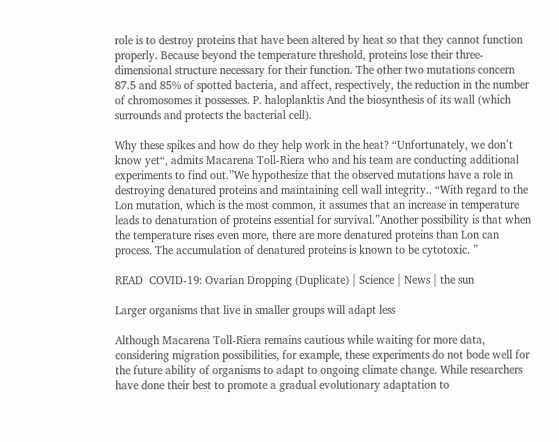role is to destroy proteins that have been altered by heat so that they cannot function properly. Because beyond the temperature threshold, proteins lose their three-dimensional structure necessary for their function. The other two mutations concern 87.5 and 85% of spotted bacteria, and affect, respectively, the reduction in the number of chromosomes it possesses. P. haloplanktis And the biosynthesis of its wall (which surrounds and protects the bacterial cell).

Why these spikes and how do they help work in the heat? “Unfortunately, we don’t know yet“, admits Macarena Toll-Riera who and his team are conducting additional experiments to find out.”We hypothesize that the observed mutations have a role in destroying denatured proteins and maintaining cell wall integrity.. “With regard to the Lon mutation, which is the most common, it assumes that an increase in temperature leads to denaturation of proteins essential for survival.”Another possibility is that when the temperature rises even more, there are more denatured proteins than Lon can process. The accumulation of denatured proteins is known to be cytotoxic. ”

READ  COVID-19: Ovarian Dropping (Duplicate) | Science | News | the sun

Larger organisms that live in smaller groups will adapt less

Although Macarena Toll-Riera remains cautious while waiting for more data, considering migration possibilities, for example, these experiments do not bode well for the future ability of organisms to adapt to ongoing climate change. While researchers have done their best to promote a gradual evolutionary adaptation to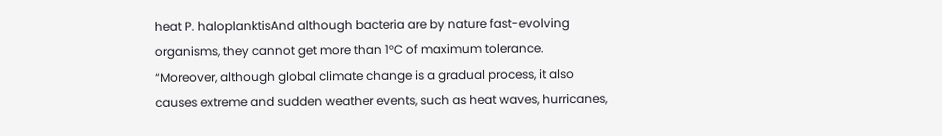heat P. haloplanktisAnd although bacteria are by nature fast-evolving organisms, they cannot get more than 1°C of maximum tolerance. “Moreover, although global climate change is a gradual process, it also causes extreme and sudden weather events, such as heat waves, hurricanes,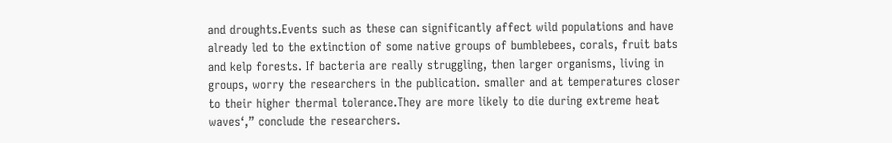and droughts.Events such as these can significantly affect wild populations and have already led to the extinction of some native groups of bumblebees, corals, fruit bats and kelp forests. If bacteria are really struggling, then larger organisms, living in groups, worry the researchers in the publication. smaller and at temperatures closer to their higher thermal tolerance.They are more likely to die during extreme heat waves‘,” conclude the researchers.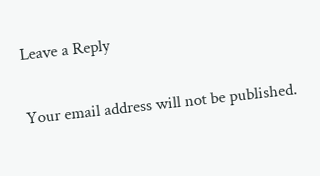Leave a Reply

Your email address will not be published.